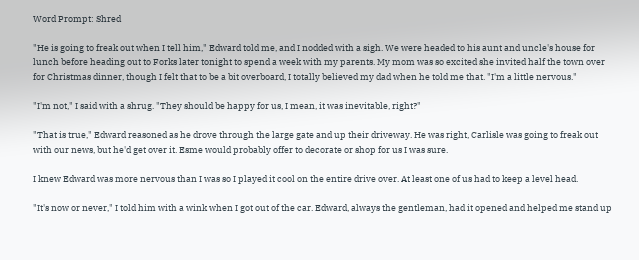Word Prompt: Shred

"He is going to freak out when I tell him," Edward told me, and I nodded with a sigh. We were headed to his aunt and uncle's house for lunch before heading out to Forks later tonight to spend a week with my parents. My mom was so excited she invited half the town over for Christmas dinner, though I felt that to be a bit overboard, I totally believed my dad when he told me that. "I'm a little nervous."

"I'm not," I said with a shrug. "They should be happy for us, I mean, it was inevitable, right?"

"That is true," Edward reasoned as he drove through the large gate and up their driveway. He was right, Carlisle was going to freak out with our news, but he'd get over it. Esme would probably offer to decorate or shop for us I was sure.

I knew Edward was more nervous than I was so I played it cool on the entire drive over. At least one of us had to keep a level head.

"It's now or never," I told him with a wink when I got out of the car. Edward, always the gentleman, had it opened and helped me stand up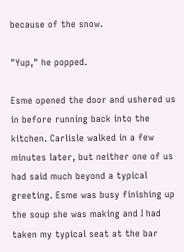because of the snow.

"Yup," he popped.

Esme opened the door and ushered us in before running back into the kitchen. Carlisle walked in a few minutes later, but neither one of us had said much beyond a typical greeting. Esme was busy finishing up the soup she was making and I had taken my typical seat at the bar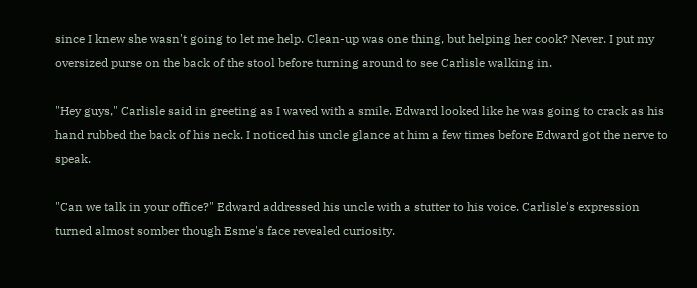since I knew she wasn't going to let me help. Clean-up was one thing, but helping her cook? Never. I put my oversized purse on the back of the stool before turning around to see Carlisle walking in.

"Hey guys," Carlisle said in greeting as I waved with a smile. Edward looked like he was going to crack as his hand rubbed the back of his neck. I noticed his uncle glance at him a few times before Edward got the nerve to speak.

"Can we talk in your office?" Edward addressed his uncle with a stutter to his voice. Carlisle's expression turned almost somber though Esme's face revealed curiosity.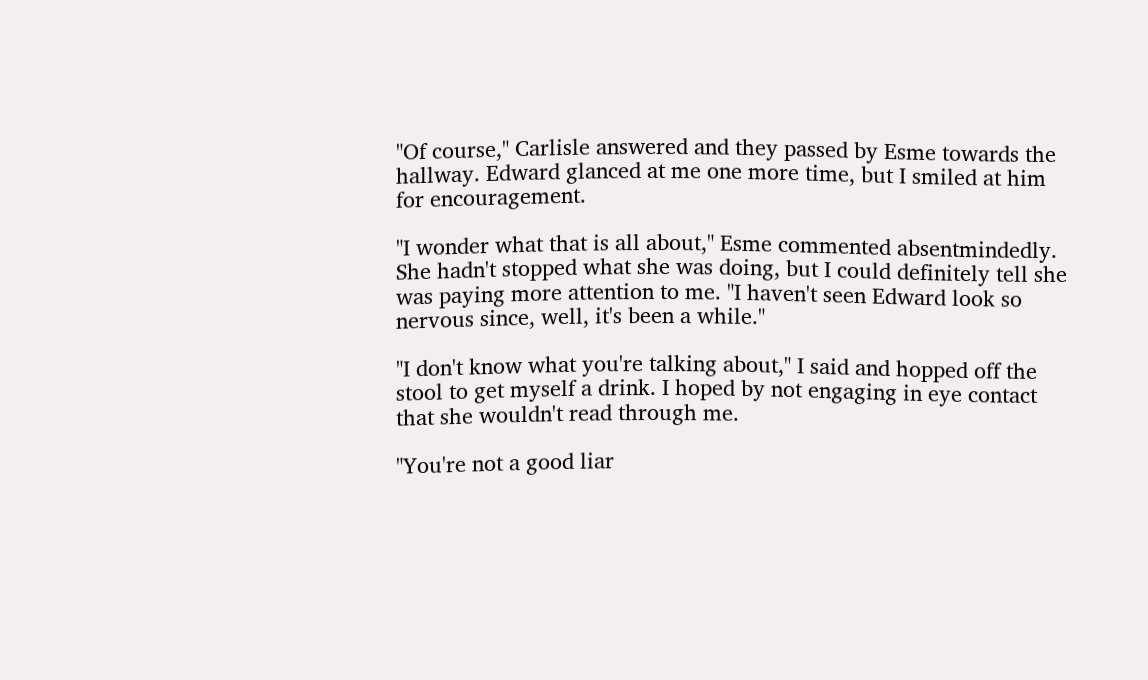"Of course," Carlisle answered and they passed by Esme towards the hallway. Edward glanced at me one more time, but I smiled at him for encouragement.

"I wonder what that is all about," Esme commented absentmindedly. She hadn't stopped what she was doing, but I could definitely tell she was paying more attention to me. "I haven't seen Edward look so nervous since, well, it's been a while."

"I don't know what you're talking about," I said and hopped off the stool to get myself a drink. I hoped by not engaging in eye contact that she wouldn't read through me.

"You're not a good liar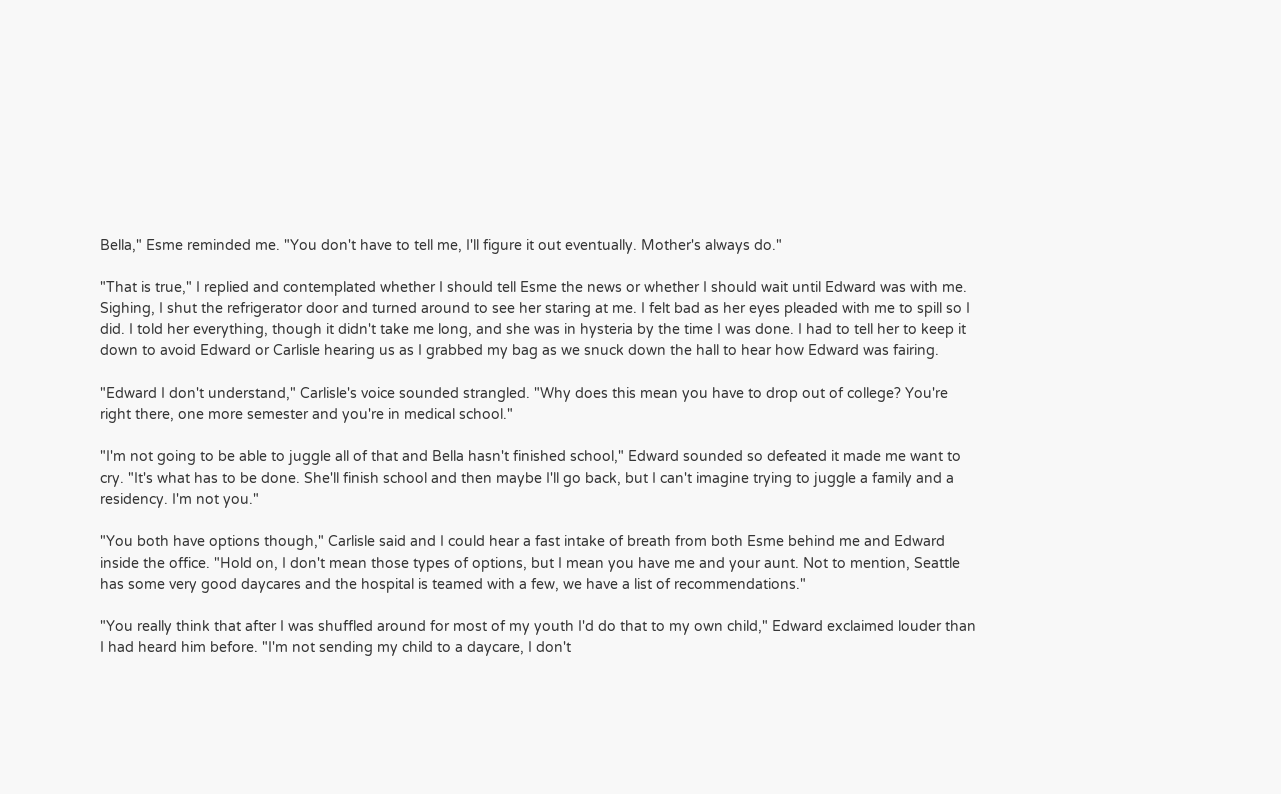Bella," Esme reminded me. "You don't have to tell me, I'll figure it out eventually. Mother's always do."

"That is true," I replied and contemplated whether I should tell Esme the news or whether I should wait until Edward was with me. Sighing, I shut the refrigerator door and turned around to see her staring at me. I felt bad as her eyes pleaded with me to spill so I did. I told her everything, though it didn't take me long, and she was in hysteria by the time I was done. I had to tell her to keep it down to avoid Edward or Carlisle hearing us as I grabbed my bag as we snuck down the hall to hear how Edward was fairing.

"Edward I don't understand," Carlisle's voice sounded strangled. "Why does this mean you have to drop out of college? You're right there, one more semester and you're in medical school."

"I'm not going to be able to juggle all of that and Bella hasn't finished school," Edward sounded so defeated it made me want to cry. "It's what has to be done. She'll finish school and then maybe I'll go back, but I can't imagine trying to juggle a family and a residency. I'm not you."

"You both have options though," Carlisle said and I could hear a fast intake of breath from both Esme behind me and Edward inside the office. "Hold on, I don't mean those types of options, but I mean you have me and your aunt. Not to mention, Seattle has some very good daycares and the hospital is teamed with a few, we have a list of recommendations."

"You really think that after I was shuffled around for most of my youth I'd do that to my own child," Edward exclaimed louder than I had heard him before. "I'm not sending my child to a daycare, I don't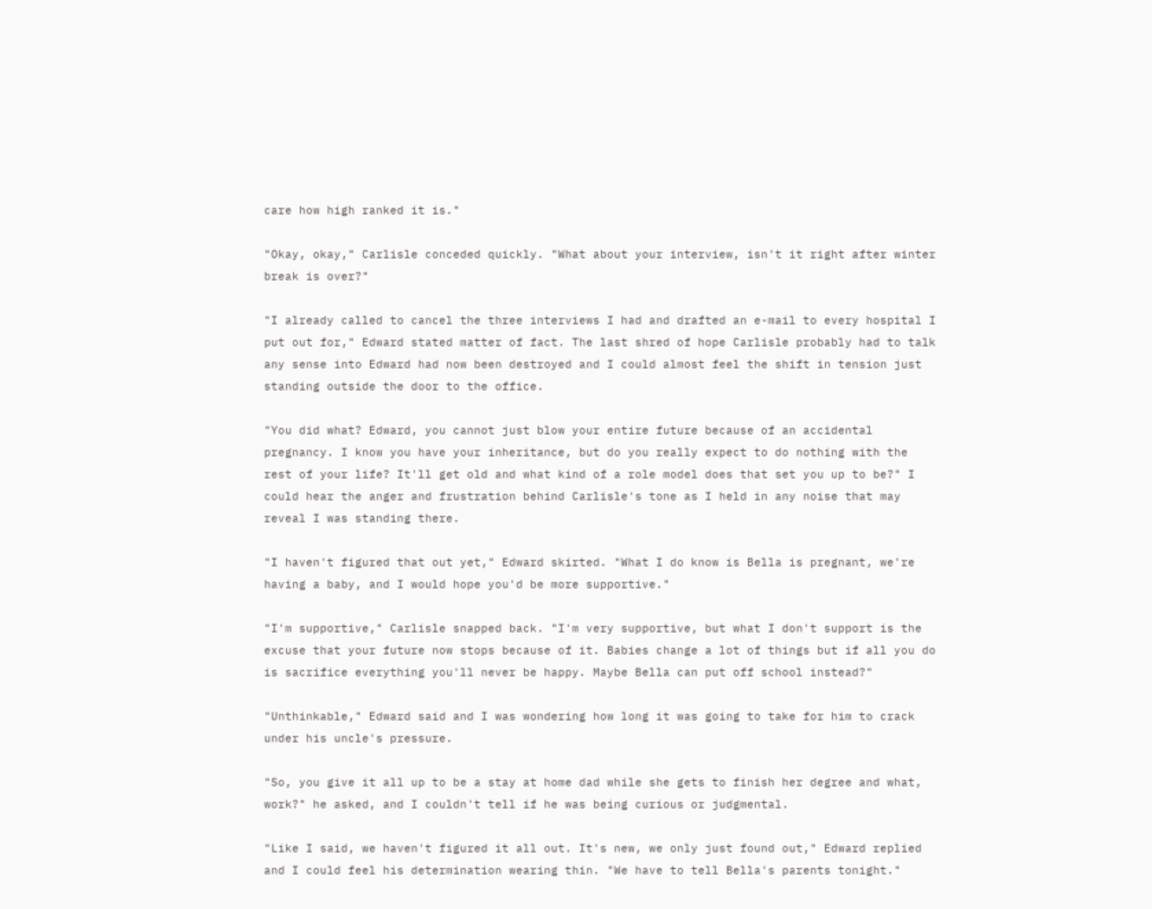care how high ranked it is."

"Okay, okay," Carlisle conceded quickly. "What about your interview, isn't it right after winter break is over?"

"I already called to cancel the three interviews I had and drafted an e-mail to every hospital I put out for," Edward stated matter of fact. The last shred of hope Carlisle probably had to talk any sense into Edward had now been destroyed and I could almost feel the shift in tension just standing outside the door to the office.

"You did what? Edward, you cannot just blow your entire future because of an accidental pregnancy. I know you have your inheritance, but do you really expect to do nothing with the rest of your life? It'll get old and what kind of a role model does that set you up to be?" I could hear the anger and frustration behind Carlisle's tone as I held in any noise that may reveal I was standing there.

"I haven't figured that out yet," Edward skirted. "What I do know is Bella is pregnant, we're having a baby, and I would hope you'd be more supportive."

"I'm supportive," Carlisle snapped back. "I'm very supportive, but what I don't support is the excuse that your future now stops because of it. Babies change a lot of things but if all you do is sacrifice everything you'll never be happy. Maybe Bella can put off school instead?"

"Unthinkable," Edward said and I was wondering how long it was going to take for him to crack under his uncle's pressure.

"So, you give it all up to be a stay at home dad while she gets to finish her degree and what, work?" he asked, and I couldn't tell if he was being curious or judgmental.

"Like I said, we haven't figured it all out. It's new, we only just found out," Edward replied and I could feel his determination wearing thin. "We have to tell Bella's parents tonight."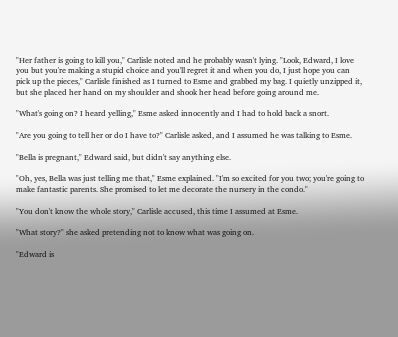"Her father is going to kill you," Carlisle noted and he probably wasn't lying. "Look, Edward, I love you but you're making a stupid choice and you'll regret it and when you do, I just hope you can pick up the pieces," Carlisle finished as I turned to Esme and grabbed my bag. I quietly unzipped it, but she placed her hand on my shoulder and shook her head before going around me.

"What's going on? I heard yelling," Esme asked innocently and I had to hold back a snort.

"Are you going to tell her or do I have to?" Carlisle asked, and I assumed he was talking to Esme.

"Bella is pregnant," Edward said, but didn't say anything else.

"Oh, yes, Bella was just telling me that," Esme explained. "I'm so excited for you two; you're going to make fantastic parents. She promised to let me decorate the nursery in the condo."

"You don't know the whole story," Carlisle accused, this time I assumed at Esme.

"What story?" she asked pretending not to know what was going on.

"Edward is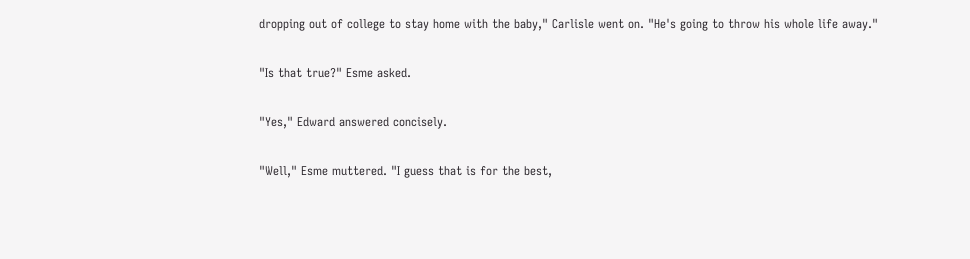dropping out of college to stay home with the baby," Carlisle went on. "He's going to throw his whole life away."

"Is that true?" Esme asked.

"Yes," Edward answered concisely.

"Well," Esme muttered. "I guess that is for the best,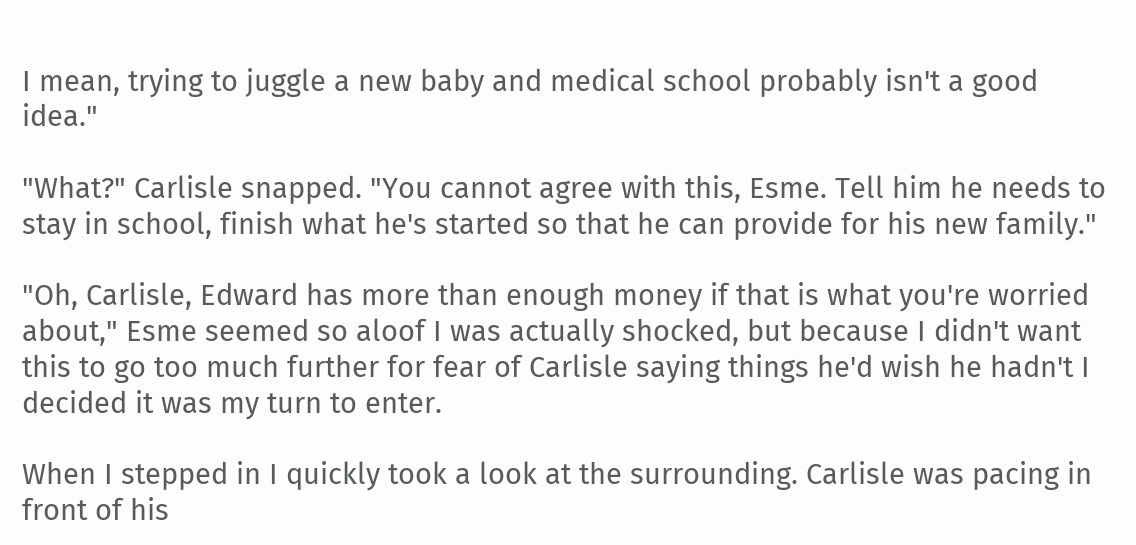I mean, trying to juggle a new baby and medical school probably isn't a good idea."

"What?" Carlisle snapped. "You cannot agree with this, Esme. Tell him he needs to stay in school, finish what he's started so that he can provide for his new family."

"Oh, Carlisle, Edward has more than enough money if that is what you're worried about," Esme seemed so aloof I was actually shocked, but because I didn't want this to go too much further for fear of Carlisle saying things he'd wish he hadn't I decided it was my turn to enter.

When I stepped in I quickly took a look at the surrounding. Carlisle was pacing in front of his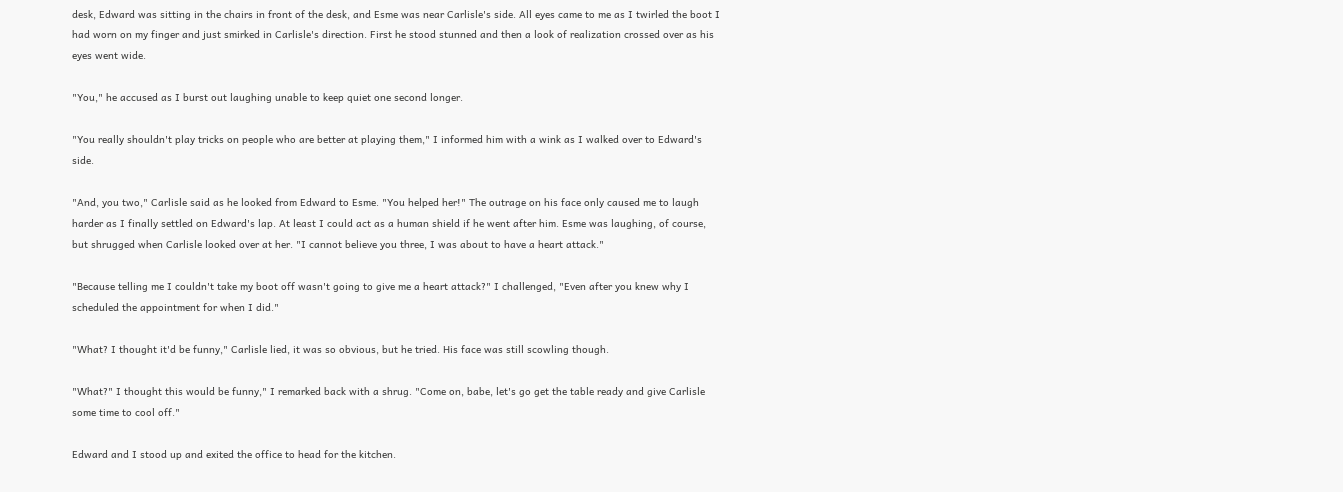desk, Edward was sitting in the chairs in front of the desk, and Esme was near Carlisle's side. All eyes came to me as I twirled the boot I had worn on my finger and just smirked in Carlisle's direction. First he stood stunned and then a look of realization crossed over as his eyes went wide.

"You," he accused as I burst out laughing unable to keep quiet one second longer.

"You really shouldn't play tricks on people who are better at playing them," I informed him with a wink as I walked over to Edward's side.

"And, you two," Carlisle said as he looked from Edward to Esme. "You helped her!" The outrage on his face only caused me to laugh harder as I finally settled on Edward's lap. At least I could act as a human shield if he went after him. Esme was laughing, of course, but shrugged when Carlisle looked over at her. "I cannot believe you three, I was about to have a heart attack."

"Because telling me I couldn't take my boot off wasn't going to give me a heart attack?" I challenged, "Even after you knew why I scheduled the appointment for when I did."

"What? I thought it'd be funny," Carlisle lied, it was so obvious, but he tried. His face was still scowling though.

"What?" I thought this would be funny," I remarked back with a shrug. "Come on, babe, let's go get the table ready and give Carlisle some time to cool off."

Edward and I stood up and exited the office to head for the kitchen.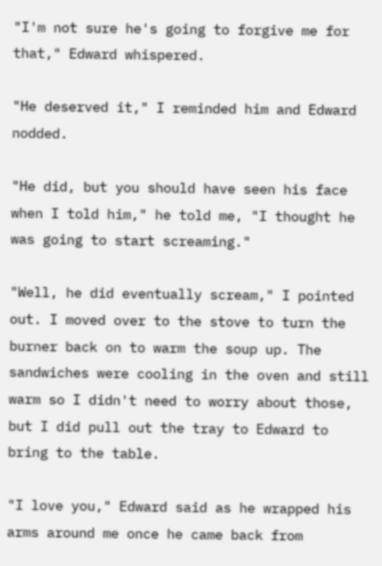"I'm not sure he's going to forgive me for that," Edward whispered.

"He deserved it," I reminded him and Edward nodded.

"He did, but you should have seen his face when I told him," he told me, "I thought he was going to start screaming."

"Well, he did eventually scream," I pointed out. I moved over to the stove to turn the burner back on to warm the soup up. The sandwiches were cooling in the oven and still warm so I didn't need to worry about those, but I did pull out the tray to Edward to bring to the table.

"I love you," Edward said as he wrapped his arms around me once he came back from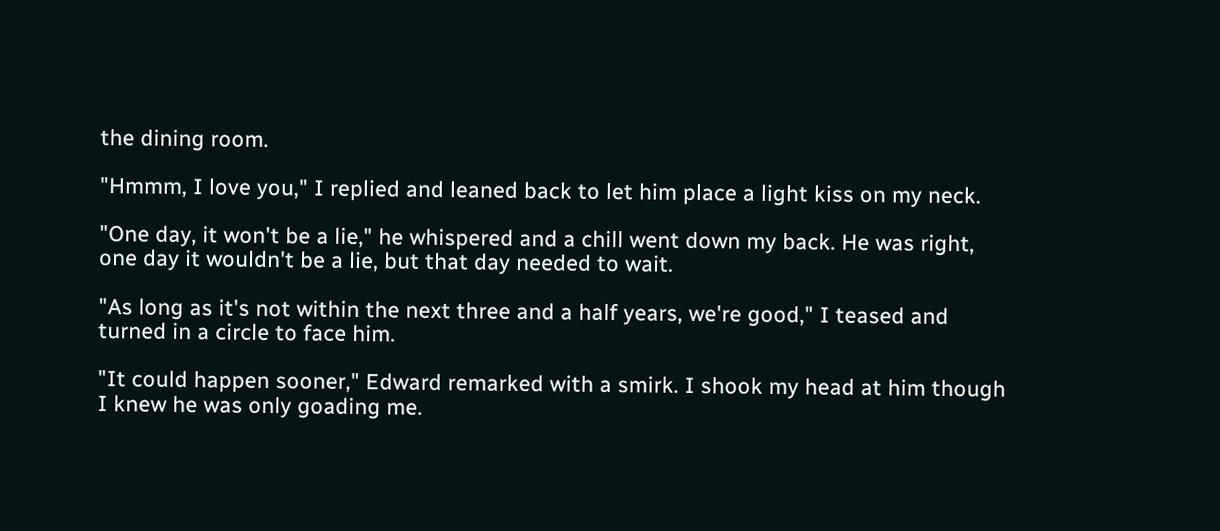the dining room.

"Hmmm, I love you," I replied and leaned back to let him place a light kiss on my neck.

"One day, it won't be a lie," he whispered and a chill went down my back. He was right, one day it wouldn't be a lie, but that day needed to wait.

"As long as it's not within the next three and a half years, we're good," I teased and turned in a circle to face him.

"It could happen sooner," Edward remarked with a smirk. I shook my head at him though I knew he was only goading me.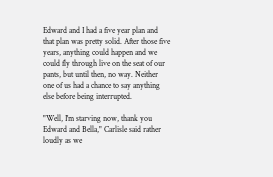Edward and I had a five year plan and that plan was pretty solid. After those five years, anything could happen and we could fly through live on the seat of our pants, but until then, no way. Neither one of us had a chance to say anything else before being interrupted.

"Well, I'm starving now, thank you Edward and Bella," Carlisle said rather loudly as we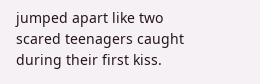jumped apart like two scared teenagers caught during their first kiss.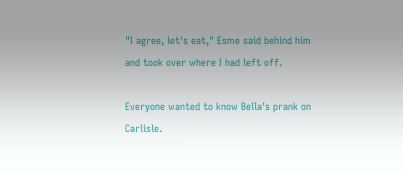"I agree, let's eat," Esme said behind him and took over where I had left off.

Everyone wanted to know Bella's prank on Carlisle.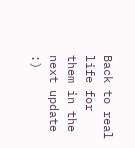Back to real life for them in the next update :)